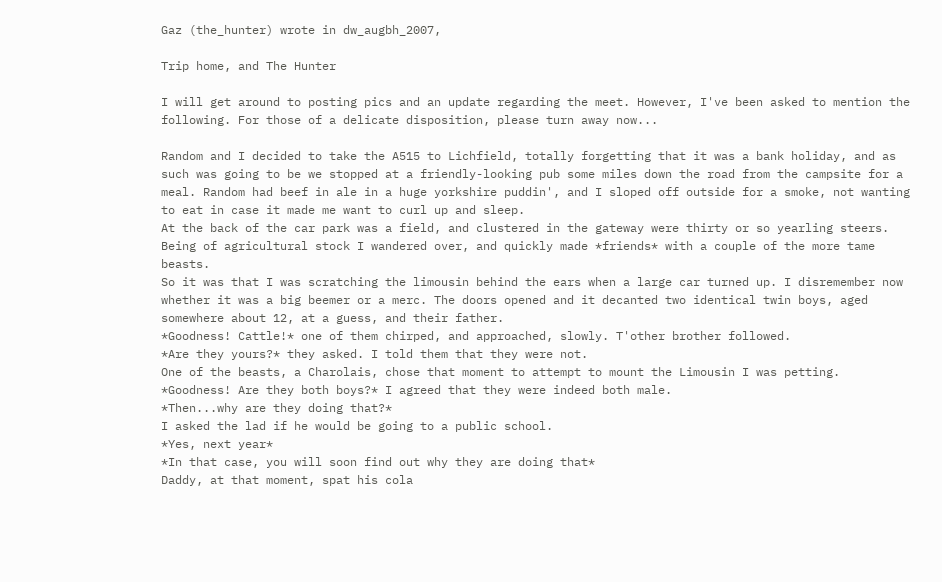Gaz (the_hunter) wrote in dw_augbh_2007,

Trip home, and The Hunter

I will get around to posting pics and an update regarding the meet. However, I've been asked to mention the following. For those of a delicate disposition, please turn away now...

Random and I decided to take the A515 to Lichfield, totally forgetting that it was a bank holiday, and as such was going to be we stopped at a friendly-looking pub some miles down the road from the campsite for a meal. Random had beef in ale in a huge yorkshire puddin', and I sloped off outside for a smoke, not wanting to eat in case it made me want to curl up and sleep.
At the back of the car park was a field, and clustered in the gateway were thirty or so yearling steers. Being of agricultural stock I wandered over, and quickly made *friends* with a couple of the more tame beasts.
So it was that I was scratching the limousin behind the ears when a large car turned up. I disremember now whether it was a big beemer or a merc. The doors opened and it decanted two identical twin boys, aged somewhere about 12, at a guess, and their father.
*Goodness! Cattle!* one of them chirped, and approached, slowly. T'other brother followed.
*Are they yours?* they asked. I told them that they were not.
One of the beasts, a Charolais, chose that moment to attempt to mount the Limousin I was petting.
*Goodness! Are they both boys?* I agreed that they were indeed both male.
*Then...why are they doing that?*
I asked the lad if he would be going to a public school.
*Yes, next year*
*In that case, you will soon find out why they are doing that*
Daddy, at that moment, spat his cola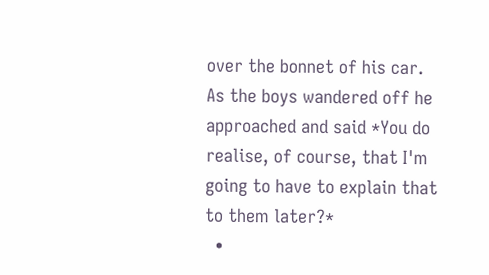over the bonnet of his car.
As the boys wandered off he approached and said *You do realise, of course, that I'm going to have to explain that to them later?*
  •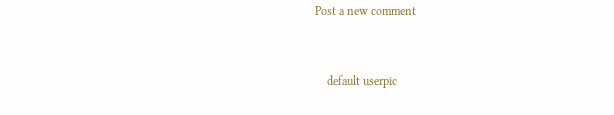Post a new comment


    default userpic